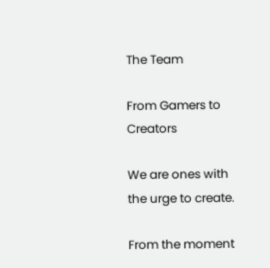The Team

From Gamers to Creators

We are ones with the urge to create.

From the moment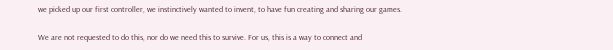we picked up our first controller, we instinctively wanted to invent, to have fun creating and sharing our games.

We are not requested to do this, nor do we need this to survive. For us, this is a way to connect and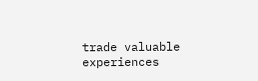trade valuable experiences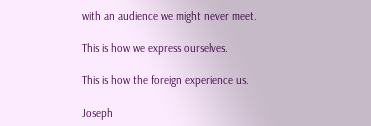with an audience we might never meet.

This is how we express ourselves.

This is how the foreign experience us.

Joseph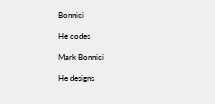Bonnici

He codes

Mark Bonnici

He designs